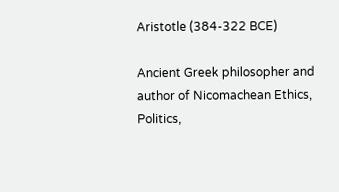Aristotle (384-322 BCE)

Ancient Greek philosopher and author of Nicomachean Ethics, Politics,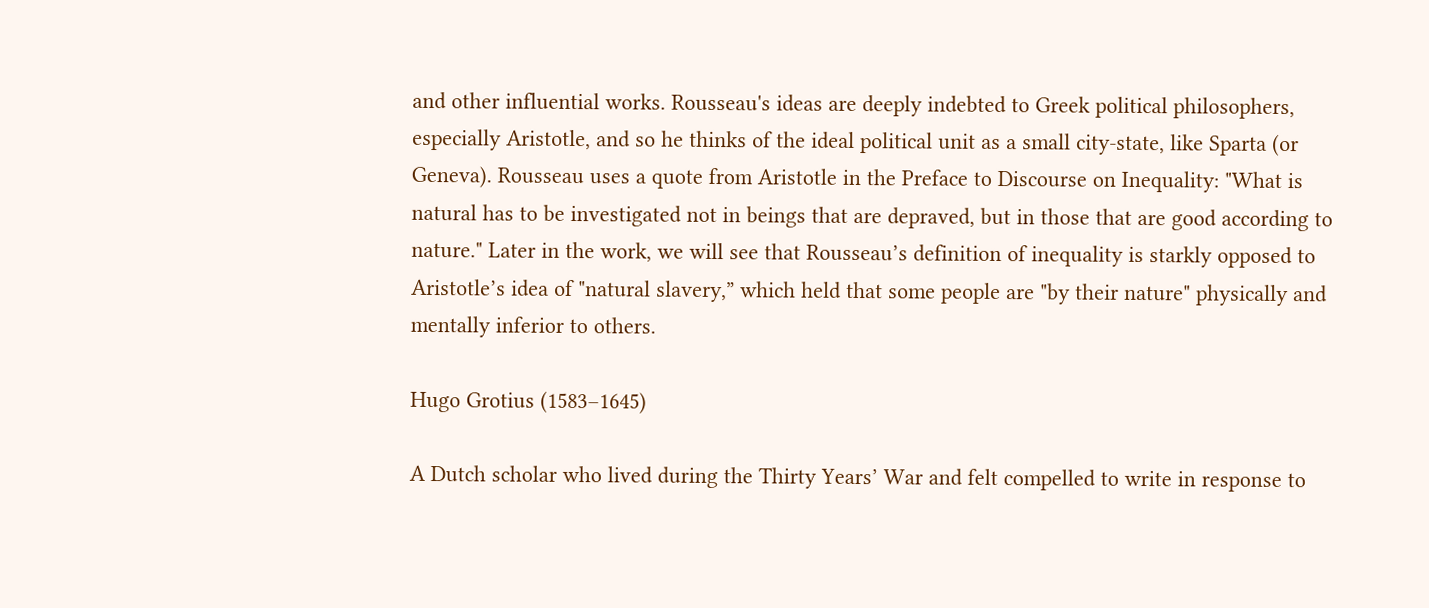and other influential works. Rousseau's ideas are deeply indebted to Greek political philosophers, especially Aristotle, and so he thinks of the ideal political unit as a small city-state, like Sparta (or Geneva). Rousseau uses a quote from Aristotle in the Preface to Discourse on Inequality: "What is natural has to be investigated not in beings that are depraved, but in those that are good according to nature." Later in the work, we will see that Rousseau’s definition of inequality is starkly opposed to Aristotle’s idea of "natural slavery,” which held that some people are "by their nature" physically and mentally inferior to others.

Hugo Grotius (1583–1645)

A Dutch scholar who lived during the Thirty Years’ War and felt compelled to write in response to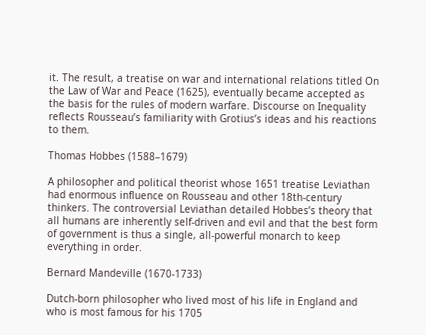it. The result, a treatise on war and international relations titled On the Law of War and Peace (1625), eventually became accepted as the basis for the rules of modern warfare. Discourse on Inequality reflects Rousseau’s familiarity with Grotius’s ideas and his reactions to them.

Thomas Hobbes (1588–1679)

A philosopher and political theorist whose 1651 treatise Leviathan had enormous influence on Rousseau and other 18th-century thinkers. The controversial Leviathan detailed Hobbes’s theory that all humans are inherently self-driven and evil and that the best form of government is thus a single, all-powerful monarch to keep everything in order.

Bernard Mandeville (1670-1733)

Dutch-born philosopher who lived most of his life in England and who is most famous for his 1705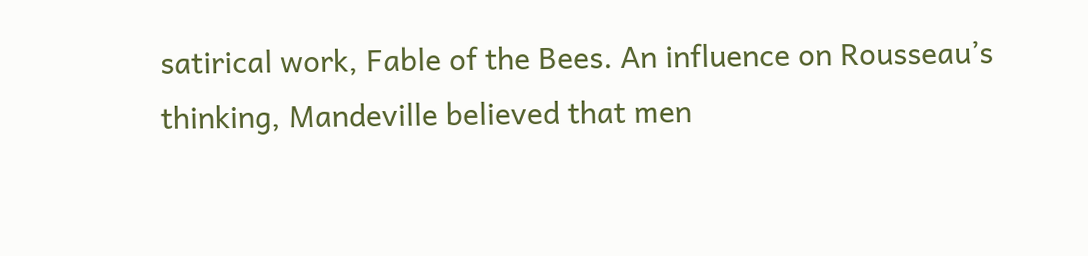satirical work, Fable of the Bees. An influence on Rousseau’s thinking, Mandeville believed that men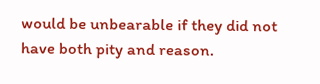would be unbearable if they did not have both pity and reason.